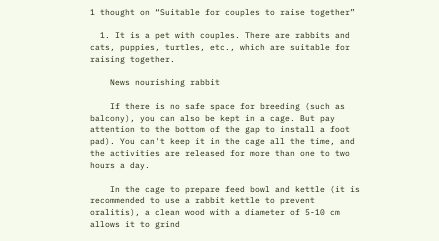1 thought on “Suitable for couples to raise together”

  1. It is a pet with couples. There are rabbits and cats, puppies, turtles, etc., which are suitable for raising together.

    News nourishing rabbit

    If there is no safe space for breeding (such as balcony), you can also be kept in a cage. But pay attention to the bottom of the gap to install a foot pad). You can't keep it in the cage all the time, and the activities are released for more than one to two hours a day.

    In the cage to prepare feed bowl and kettle (it is recommended to use a rabbit kettle to prevent oralitis), a clean wood with a diameter of 5-10 cm allows it to grind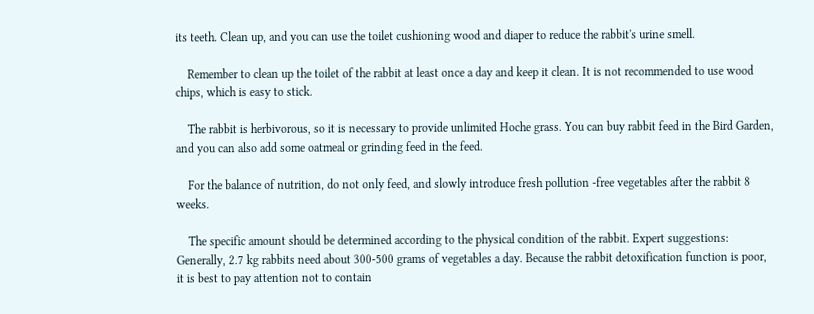its teeth. Clean up, and you can use the toilet cushioning wood and diaper to reduce the rabbit's urine smell.

    Remember to clean up the toilet of the rabbit at least once a day and keep it clean. It is not recommended to use wood chips, which is easy to stick.

    The rabbit is herbivorous, so it is necessary to provide unlimited Hoche grass. You can buy rabbit feed in the Bird Garden, and you can also add some oatmeal or grinding feed in the feed.

    For the balance of nutrition, do not only feed, and slowly introduce fresh pollution -free vegetables after the rabbit 8 weeks.

    The specific amount should be determined according to the physical condition of the rabbit. Expert suggestions: Generally, 2.7 kg rabbits need about 300-500 grams of vegetables a day. Because the rabbit detoxification function is poor, it is best to pay attention not to contain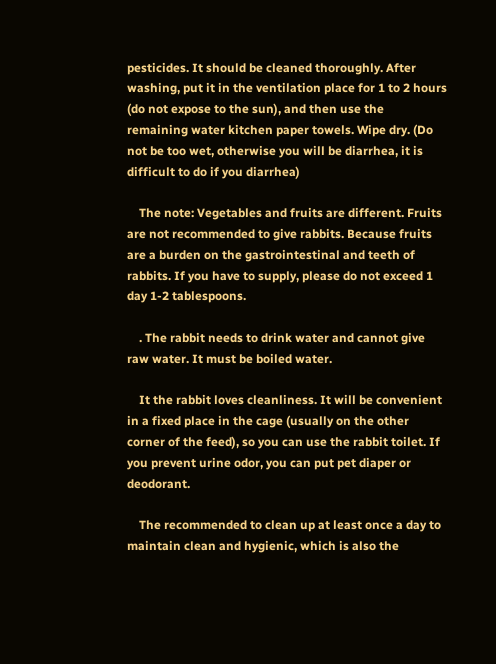pesticides. It should be cleaned thoroughly. After washing, put it in the ventilation place for 1 to 2 hours (do not expose to the sun), and then use the remaining water kitchen paper towels. Wipe dry. (Do not be too wet, otherwise you will be diarrhea, it is difficult to do if you diarrhea)

    The note: Vegetables and fruits are different. Fruits are not recommended to give rabbits. Because fruits are a burden on the gastrointestinal and teeth of rabbits. If you have to supply, please do not exceed 1 day 1-2 tablespoons.

    . The rabbit needs to drink water and cannot give raw water. It must be boiled water.

    It the rabbit loves cleanliness. It will be convenient in a fixed place in the cage (usually on the other corner of the feed), so you can use the rabbit toilet. If you prevent urine odor, you can put pet diaper or deodorant.

    The recommended to clean up at least once a day to maintain clean and hygienic, which is also the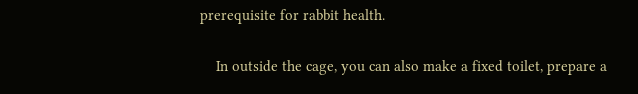prerequisite for rabbit health.

    In outside the cage, you can also make a fixed toilet, prepare a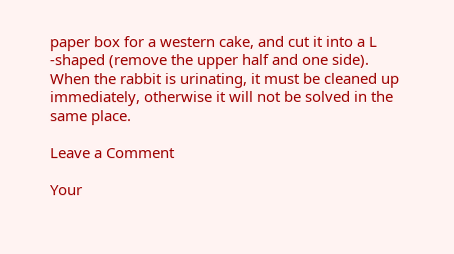paper box for a western cake, and cut it into a L -shaped (remove the upper half and one side). When the rabbit is urinating, it must be cleaned up immediately, otherwise it will not be solved in the same place.

Leave a Comment

Your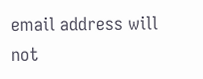email address will not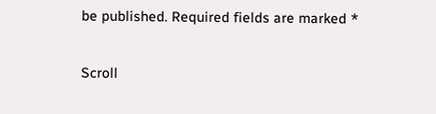be published. Required fields are marked *

Scroll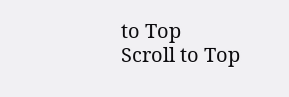to Top
Scroll to Top